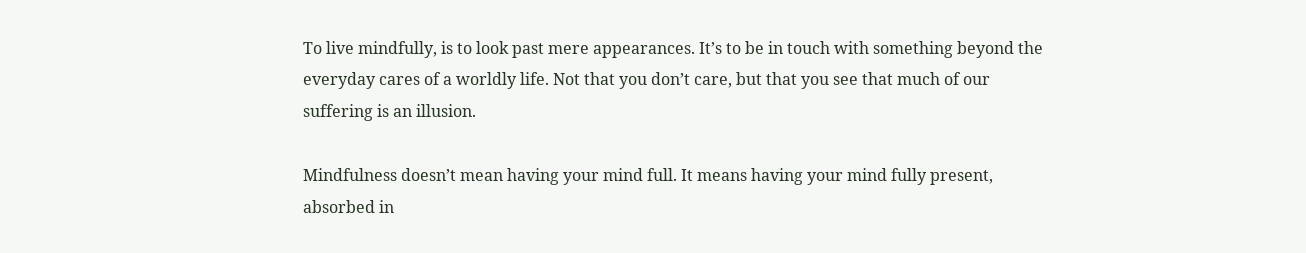To live mindfully, is to look past mere appearances. It’s to be in touch with something beyond the everyday cares of a worldly life. Not that you don’t care, but that you see that much of our suffering is an illusion.

Mindfulness doesn’t mean having your mind full. It means having your mind fully present, absorbed in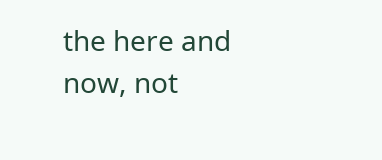the here and now, not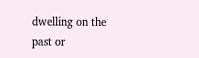dwelling on the past or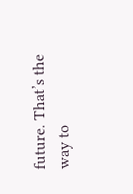future. That’s the way to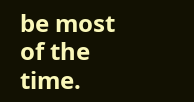be most of the time.